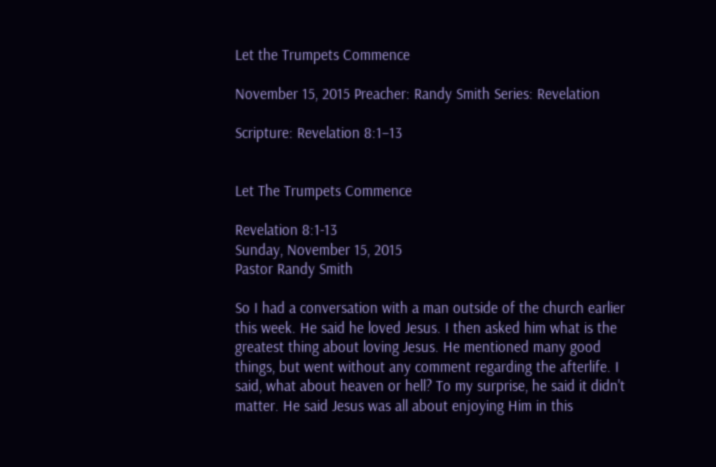Let the Trumpets Commence

November 15, 2015 Preacher: Randy Smith Series: Revelation

Scripture: Revelation 8:1–13


Let The Trumpets Commence

Revelation 8:1-13
Sunday, November 15, 2015
Pastor Randy Smith

So I had a conversation with a man outside of the church earlier this week. He said he loved Jesus. I then asked him what is the greatest thing about loving Jesus. He mentioned many good things, but went without any comment regarding the afterlife. I said, what about heaven or hell? To my surprise, he said it didn't matter. He said Jesus was all about enjoying Him in this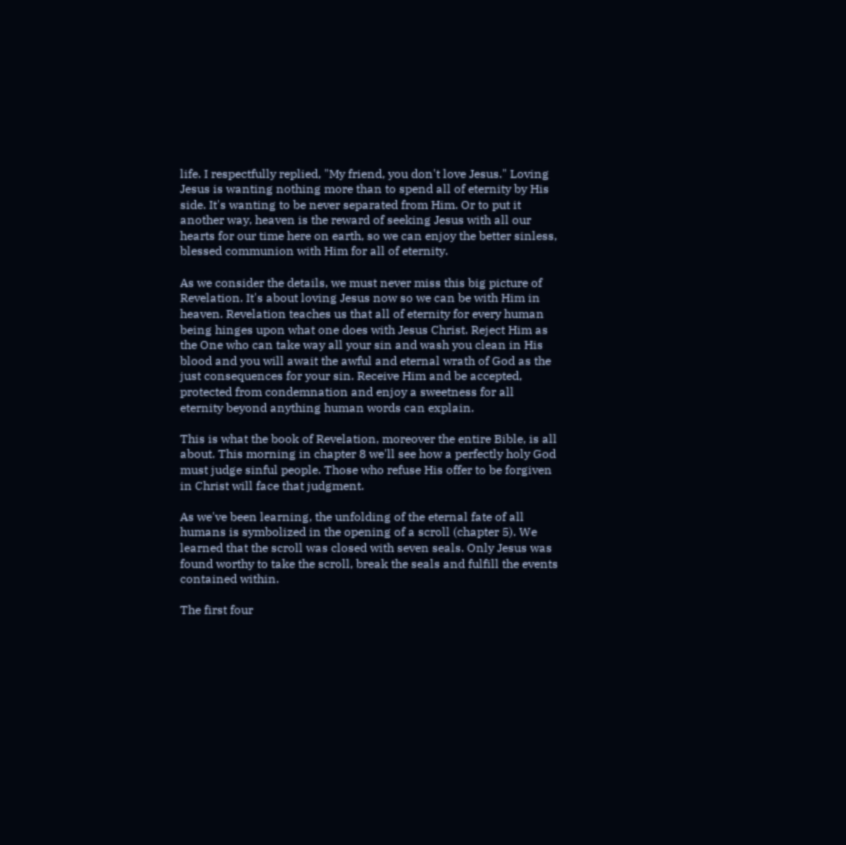life. I respectfully replied, "My friend, you don't love Jesus." Loving Jesus is wanting nothing more than to spend all of eternity by His side. It's wanting to be never separated from Him. Or to put it another way, heaven is the reward of seeking Jesus with all our hearts for our time here on earth, so we can enjoy the better sinless, blessed communion with Him for all of eternity.

As we consider the details, we must never miss this big picture of Revelation. It's about loving Jesus now so we can be with Him in heaven. Revelation teaches us that all of eternity for every human being hinges upon what one does with Jesus Christ. Reject Him as the One who can take way all your sin and wash you clean in His blood and you will await the awful and eternal wrath of God as the just consequences for your sin. Receive Him and be accepted, protected from condemnation and enjoy a sweetness for all eternity beyond anything human words can explain.

This is what the book of Revelation, moreover the entire Bible, is all about. This morning in chapter 8 we'll see how a perfectly holy God must judge sinful people. Those who refuse His offer to be forgiven in Christ will face that judgment.

As we've been learning, the unfolding of the eternal fate of all humans is symbolized in the opening of a scroll (chapter 5). We learned that the scroll was closed with seven seals. Only Jesus was found worthy to take the scroll, break the seals and fulfill the events contained within.

The first four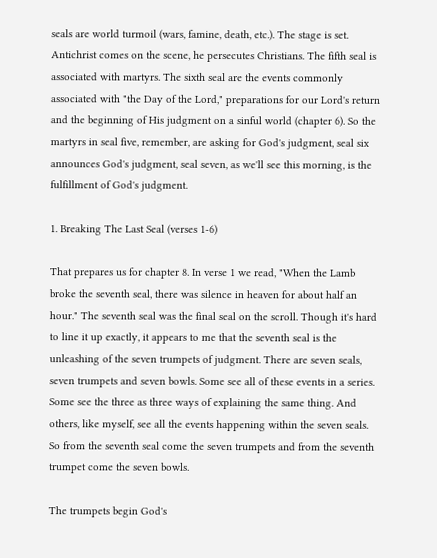seals are world turmoil (wars, famine, death, etc.). The stage is set. Antichrist comes on the scene, he persecutes Christians. The fifth seal is associated with martyrs. The sixth seal are the events commonly associated with "the Day of the Lord," preparations for our Lord's return and the beginning of His judgment on a sinful world (chapter 6). So the martyrs in seal five, remember, are asking for God's judgment, seal six announces God's judgment, seal seven, as we'll see this morning, is the fulfillment of God's judgment.

1. Breaking The Last Seal (verses 1-6)

That prepares us for chapter 8. In verse 1 we read, "When the Lamb broke the seventh seal, there was silence in heaven for about half an hour." The seventh seal was the final seal on the scroll. Though it's hard to line it up exactly, it appears to me that the seventh seal is the unleashing of the seven trumpets of judgment. There are seven seals, seven trumpets and seven bowls. Some see all of these events in a series. Some see the three as three ways of explaining the same thing. And others, like myself, see all the events happening within the seven seals. So from the seventh seal come the seven trumpets and from the seventh trumpet come the seven bowls.

The trumpets begin God's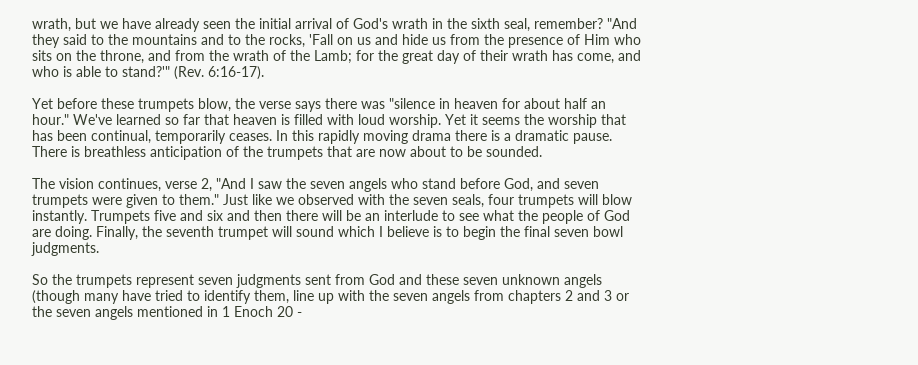wrath, but we have already seen the initial arrival of God's wrath in the sixth seal, remember? "And they said to the mountains and to the rocks, 'Fall on us and hide us from the presence of Him who sits on the throne, and from the wrath of the Lamb; for the great day of their wrath has come, and who is able to stand?'" (Rev. 6:16-17).

Yet before these trumpets blow, the verse says there was "silence in heaven for about half an hour." We've learned so far that heaven is filled with loud worship. Yet it seems the worship that has been continual, temporarily ceases. In this rapidly moving drama there is a dramatic pause. There is breathless anticipation of the trumpets that are now about to be sounded.

The vision continues, verse 2, "And I saw the seven angels who stand before God, and seven trumpets were given to them." Just like we observed with the seven seals, four trumpets will blow instantly. Trumpets five and six and then there will be an interlude to see what the people of God are doing. Finally, the seventh trumpet will sound which I believe is to begin the final seven bowl judgments.

So the trumpets represent seven judgments sent from God and these seven unknown angels (though many have tried to identify them, line up with the seven angels from chapters 2 and 3 or the seven angels mentioned in 1 Enoch 20 -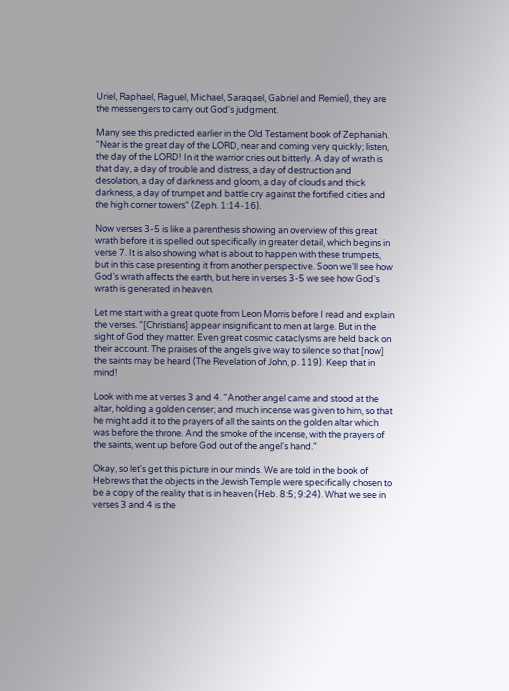Uriel, Raphael, Raguel, Michael, Saraqael, Gabriel and Remiel), they are the messengers to carry out God's judgment.

Many see this predicted earlier in the Old Testament book of Zephaniah. "Near is the great day of the LORD, near and coming very quickly; listen, the day of the LORD! In it the warrior cries out bitterly. A day of wrath is that day, a day of trouble and distress, a day of destruction and desolation, a day of darkness and gloom, a day of clouds and thick darkness, a day of trumpet and battle cry against the fortified cities and the high corner towers" (Zeph. 1:14-16).

Now verses 3-5 is like a parenthesis showing an overview of this great wrath before it is spelled out specifically in greater detail, which begins in verse 7. It is also showing what is about to happen with these trumpets, but in this case presenting it from another perspective. Soon we'll see how God's wrath affects the earth, but here in verses 3-5 we see how God's wrath is generated in heaven.

Let me start with a great quote from Leon Morris before I read and explain the verses. "[Christians] appear insignificant to men at large. But in the sight of God they matter. Even great cosmic cataclysms are held back on their account. The praises of the angels give way to silence so that [now] the saints may be heard (The Revelation of John, p. 119). Keep that in mind!

Look with me at verses 3 and 4. "Another angel came and stood at the altar, holding a golden censer; and much incense was given to him, so that he might add it to the prayers of all the saints on the golden altar which was before the throne. And the smoke of the incense, with the prayers of the saints, went up before God out of the angel's hand."

Okay, so let's get this picture in our minds. We are told in the book of Hebrews that the objects in the Jewish Temple were specifically chosen to be a copy of the reality that is in heaven (Heb. 8:5; 9:24). What we see in verses 3 and 4 is the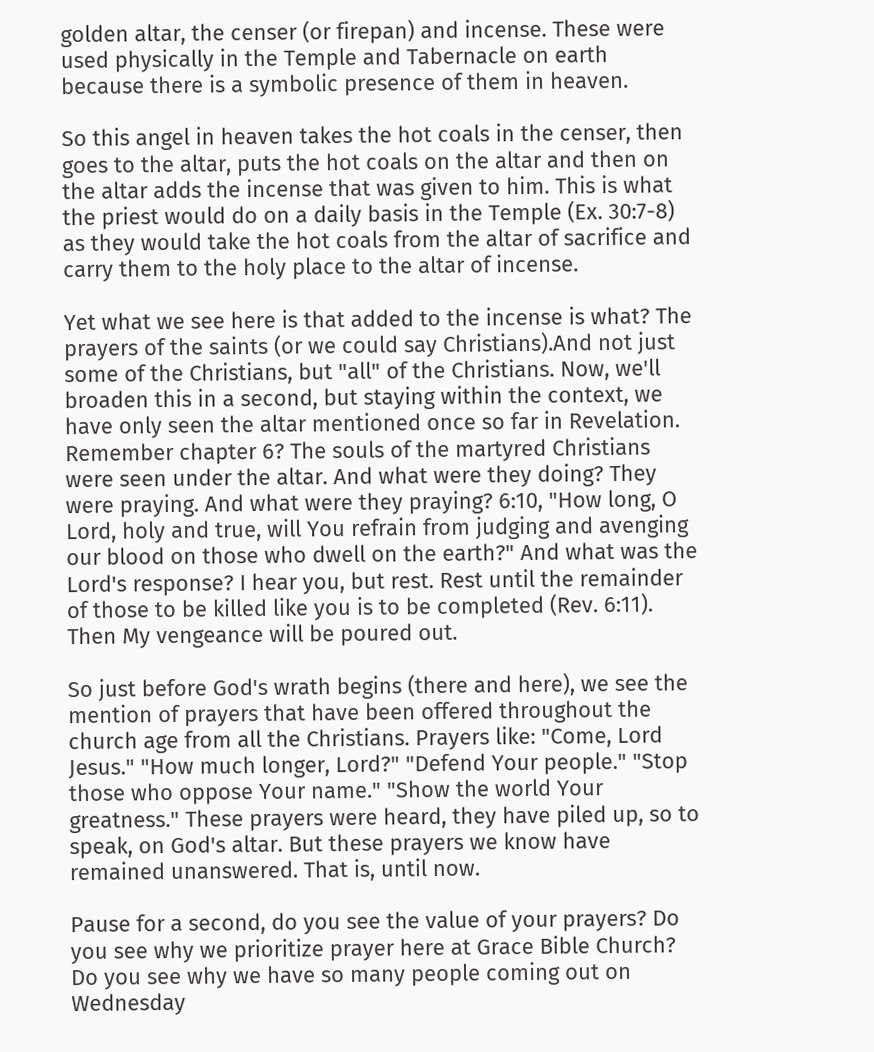golden altar, the censer (or firepan) and incense. These were used physically in the Temple and Tabernacle on earth because there is a symbolic presence of them in heaven.

So this angel in heaven takes the hot coals in the censer, then goes to the altar, puts the hot coals on the altar and then on the altar adds the incense that was given to him. This is what the priest would do on a daily basis in the Temple (Ex. 30:7-8) as they would take the hot coals from the altar of sacrifice and carry them to the holy place to the altar of incense.

Yet what we see here is that added to the incense is what? The prayers of the saints (or we could say Christians).And not just some of the Christians, but "all" of the Christians. Now, we'll broaden this in a second, but staying within the context, we have only seen the altar mentioned once so far in Revelation. Remember chapter 6? The souls of the martyred Christians were seen under the altar. And what were they doing? They were praying. And what were they praying? 6:10, "How long, O Lord, holy and true, will You refrain from judging and avenging our blood on those who dwell on the earth?" And what was the Lord's response? I hear you, but rest. Rest until the remainder of those to be killed like you is to be completed (Rev. 6:11). Then My vengeance will be poured out.

So just before God's wrath begins (there and here), we see the mention of prayers that have been offered throughout the church age from all the Christians. Prayers like: "Come, Lord Jesus." "How much longer, Lord?" "Defend Your people." "Stop those who oppose Your name." "Show the world Your greatness." These prayers were heard, they have piled up, so to speak, on God's altar. But these prayers we know have remained unanswered. That is, until now.

Pause for a second, do you see the value of your prayers? Do you see why we prioritize prayer here at Grace Bible Church? Do you see why we have so many people coming out on Wednesday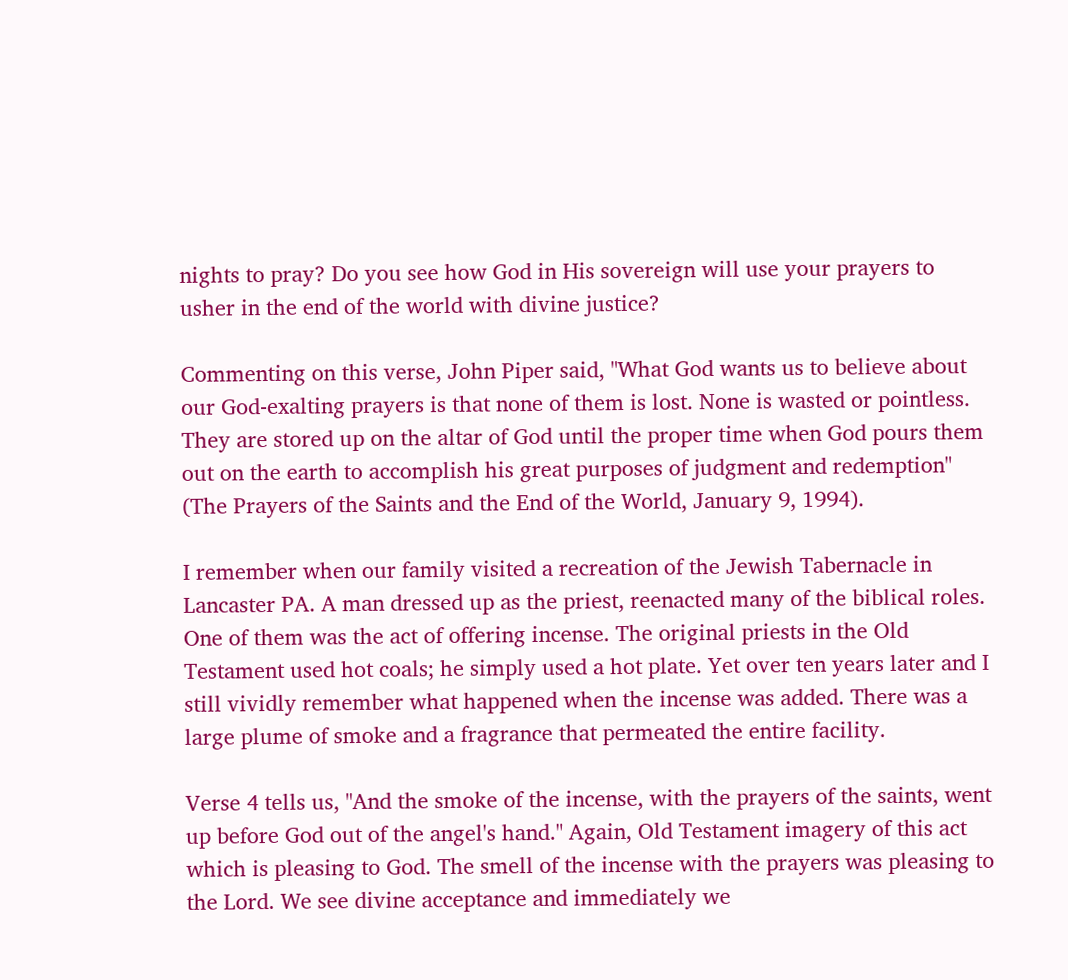nights to pray? Do you see how God in His sovereign will use your prayers to usher in the end of the world with divine justice?

Commenting on this verse, John Piper said, "What God wants us to believe about our God-exalting prayers is that none of them is lost. None is wasted or pointless. They are stored up on the altar of God until the proper time when God pours them out on the earth to accomplish his great purposes of judgment and redemption" (The Prayers of the Saints and the End of the World, January 9, 1994).

I remember when our family visited a recreation of the Jewish Tabernacle in Lancaster PA. A man dressed up as the priest, reenacted many of the biblical roles. One of them was the act of offering incense. The original priests in the Old Testament used hot coals; he simply used a hot plate. Yet over ten years later and I still vividly remember what happened when the incense was added. There was a large plume of smoke and a fragrance that permeated the entire facility.

Verse 4 tells us, "And the smoke of the incense, with the prayers of the saints, went up before God out of the angel's hand." Again, Old Testament imagery of this act which is pleasing to God. The smell of the incense with the prayers was pleasing to the Lord. We see divine acceptance and immediately we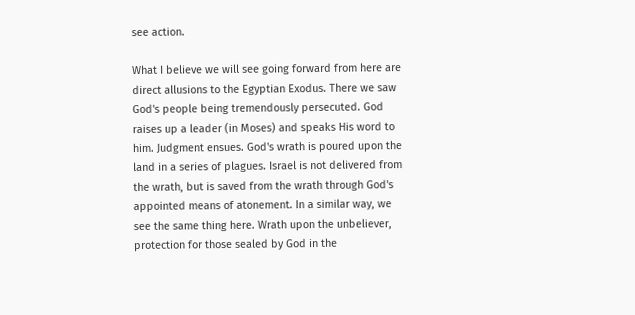see action.

What I believe we will see going forward from here are direct allusions to the Egyptian Exodus. There we saw God's people being tremendously persecuted. God raises up a leader (in Moses) and speaks His word to him. Judgment ensues. God's wrath is poured upon the land in a series of plagues. Israel is not delivered from the wrath, but is saved from the wrath through God's appointed means of atonement. In a similar way, we see the same thing here. Wrath upon the unbeliever, protection for those sealed by God in the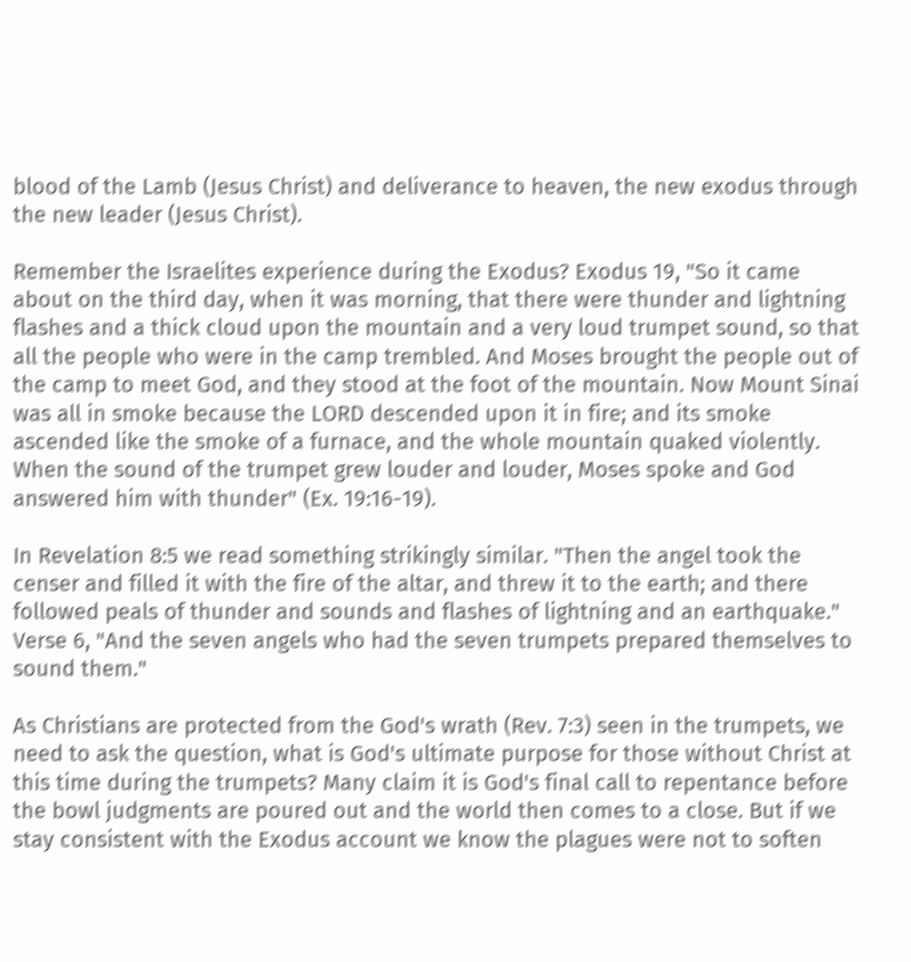blood of the Lamb (Jesus Christ) and deliverance to heaven, the new exodus through the new leader (Jesus Christ).

Remember the Israelites experience during the Exodus? Exodus 19, "So it came about on the third day, when it was morning, that there were thunder and lightning flashes and a thick cloud upon the mountain and a very loud trumpet sound, so that all the people who were in the camp trembled. And Moses brought the people out of the camp to meet God, and they stood at the foot of the mountain. Now Mount Sinai was all in smoke because the LORD descended upon it in fire; and its smoke ascended like the smoke of a furnace, and the whole mountain quaked violently. When the sound of the trumpet grew louder and louder, Moses spoke and God answered him with thunder" (Ex. 19:16-19).

In Revelation 8:5 we read something strikingly similar. "Then the angel took the censer and filled it with the fire of the altar, and threw it to the earth; and there followed peals of thunder and sounds and flashes of lightning and an earthquake." Verse 6, "And the seven angels who had the seven trumpets prepared themselves to sound them."

As Christians are protected from the God's wrath (Rev. 7:3) seen in the trumpets, we need to ask the question, what is God's ultimate purpose for those without Christ at this time during the trumpets? Many claim it is God's final call to repentance before the bowl judgments are poured out and the world then comes to a close. But if we stay consistent with the Exodus account we know the plagues were not to soften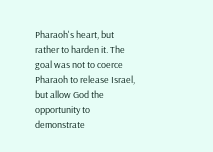Pharaoh's heart, but rather to harden it. The goal was not to coerce Pharaoh to release Israel, but allow God the opportunity to demonstrate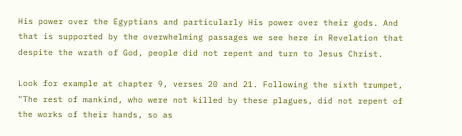His power over the Egyptians and particularly His power over their gods. And that is supported by the overwhelming passages we see here in Revelation that despite the wrath of God, people did not repent and turn to Jesus Christ.

Look for example at chapter 9, verses 20 and 21. Following the sixth trumpet, "The rest of mankind, who were not killed by these plagues, did not repent of the works of their hands, so as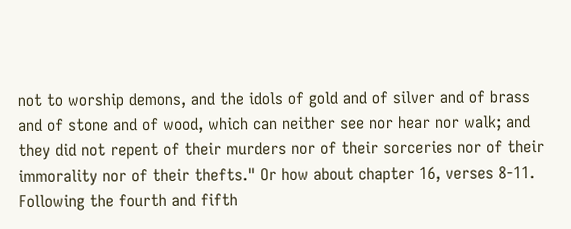not to worship demons, and the idols of gold and of silver and of brass and of stone and of wood, which can neither see nor hear nor walk; and they did not repent of their murders nor of their sorceries nor of their immorality nor of their thefts." Or how about chapter 16, verses 8-11. Following the fourth and fifth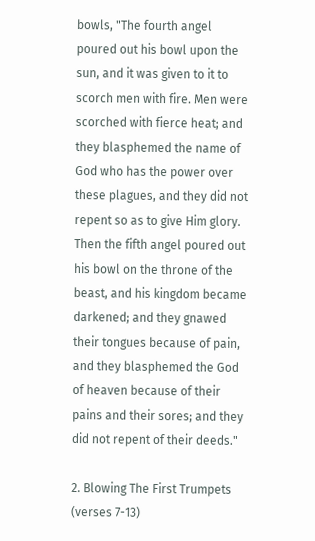bowls, "The fourth angel poured out his bowl upon the sun, and it was given to it to scorch men with fire. Men were scorched with fierce heat; and they blasphemed the name of God who has the power over these plagues, and they did not repent so as to give Him glory. Then the fifth angel poured out his bowl on the throne of the beast, and his kingdom became darkened; and they gnawed their tongues because of pain, and they blasphemed the God of heaven because of their pains and their sores; and they did not repent of their deeds."

2. Blowing The First Trumpets (verses 7-13)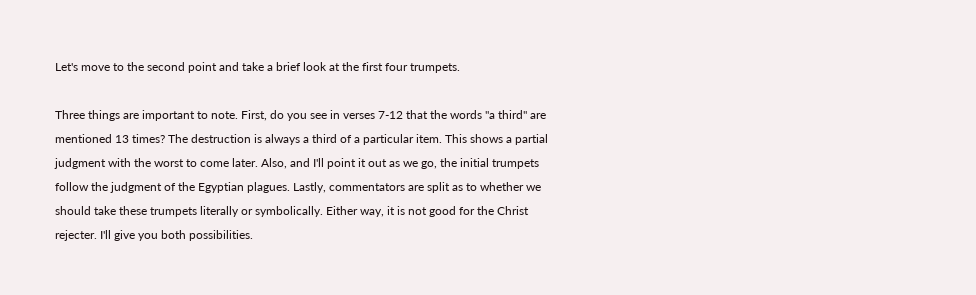Let's move to the second point and take a brief look at the first four trumpets.

Three things are important to note. First, do you see in verses 7-12 that the words "a third" are mentioned 13 times? The destruction is always a third of a particular item. This shows a partial judgment with the worst to come later. Also, and I'll point it out as we go, the initial trumpets follow the judgment of the Egyptian plagues. Lastly, commentators are split as to whether we should take these trumpets literally or symbolically. Either way, it is not good for the Christ rejecter. I'll give you both possibilities.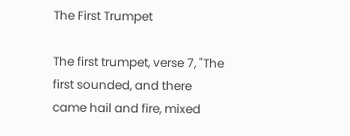The First Trumpet

The first trumpet, verse 7, "The first sounded, and there came hail and fire, mixed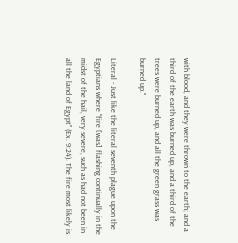with blood, and they were thrown to the earth; and a third of the earth was burned up, and a third of the trees were burned up, and all the green grass was burned up."

Literal - Just like the literal seventh plague upon the Egyptians where "fire [was] flashing continually in the midst of the hail, very severe, such as had not been in all the land of Egypt" (Ex. 9:24). The fire most likely is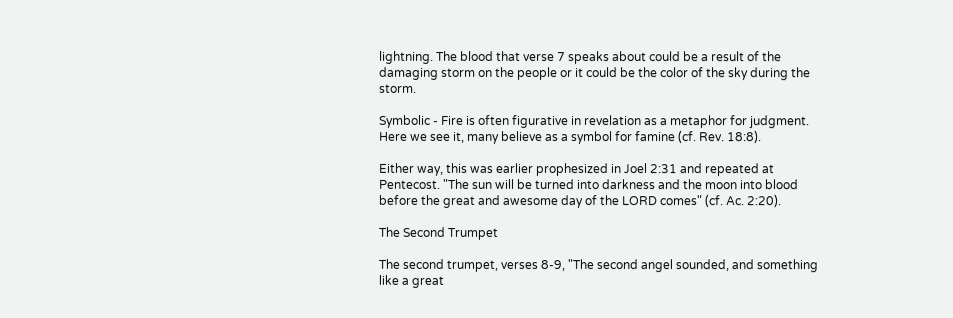lightning. The blood that verse 7 speaks about could be a result of the damaging storm on the people or it could be the color of the sky during the storm.

Symbolic - Fire is often figurative in revelation as a metaphor for judgment. Here we see it, many believe as a symbol for famine (cf. Rev. 18:8).

Either way, this was earlier prophesized in Joel 2:31 and repeated at Pentecost. "The sun will be turned into darkness and the moon into blood before the great and awesome day of the LORD comes" (cf. Ac. 2:20).

The Second Trumpet

The second trumpet, verses 8-9, "The second angel sounded, and something like a great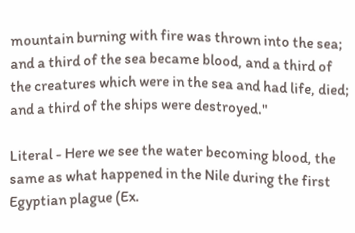mountain burning with fire was thrown into the sea; and a third of the sea became blood, and a third of the creatures which were in the sea and had life, died; and a third of the ships were destroyed."

Literal - Here we see the water becoming blood, the same as what happened in the Nile during the first Egyptian plague (Ex.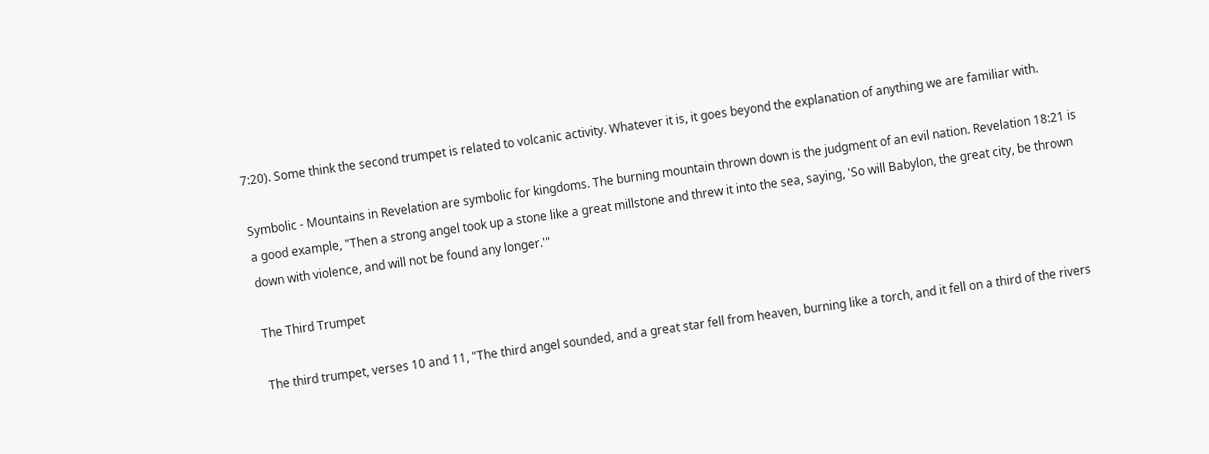7:20). Some think the second trumpet is related to volcanic activity. Whatever it is, it goes beyond the explanation of anything we are familiar with.

Symbolic - Mountains in Revelation are symbolic for kingdoms. The burning mountain thrown down is the judgment of an evil nation. Revelation 18:21 is a good example, "Then a strong angel took up a stone like a great millstone and threw it into the sea, saying, 'So will Babylon, the great city, be thrown down with violence, and will not be found any longer.'"

The Third Trumpet

The third trumpet, verses 10 and 11, "The third angel sounded, and a great star fell from heaven, burning like a torch, and it fell on a third of the rivers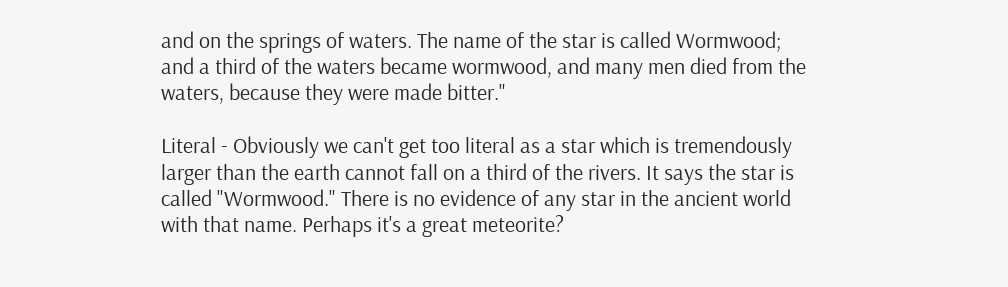and on the springs of waters. The name of the star is called Wormwood; and a third of the waters became wormwood, and many men died from the waters, because they were made bitter."

Literal - Obviously we can't get too literal as a star which is tremendously larger than the earth cannot fall on a third of the rivers. It says the star is called "Wormwood." There is no evidence of any star in the ancient world with that name. Perhaps it's a great meteorite?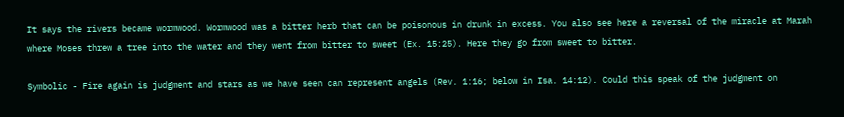It says the rivers became wormwood. Wormwood was a bitter herb that can be poisonous in drunk in excess. You also see here a reversal of the miracle at Marah where Moses threw a tree into the water and they went from bitter to sweet (Ex. 15:25). Here they go from sweet to bitter.

Symbolic - Fire again is judgment and stars as we have seen can represent angels (Rev. 1:16; below in Isa. 14:12). Could this speak of the judgment on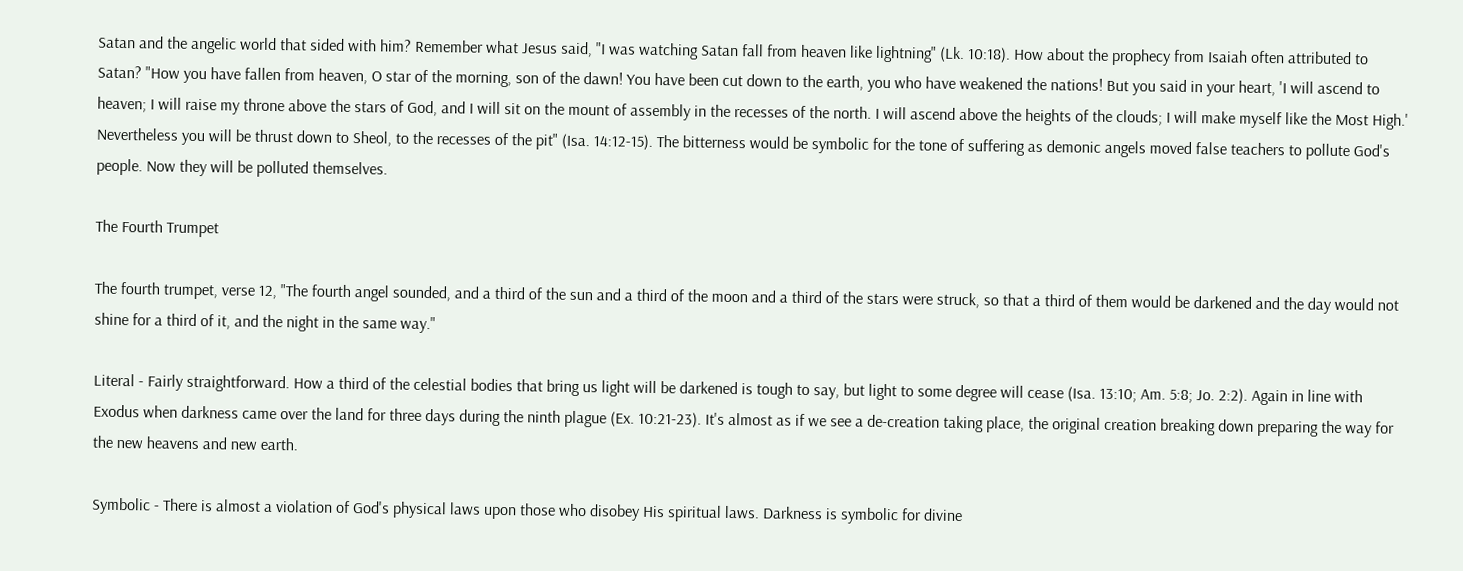Satan and the angelic world that sided with him? Remember what Jesus said, "I was watching Satan fall from heaven like lightning" (Lk. 10:18). How about the prophecy from Isaiah often attributed to Satan? "How you have fallen from heaven, O star of the morning, son of the dawn! You have been cut down to the earth, you who have weakened the nations! But you said in your heart, 'I will ascend to heaven; I will raise my throne above the stars of God, and I will sit on the mount of assembly in the recesses of the north. I will ascend above the heights of the clouds; I will make myself like the Most High.' Nevertheless you will be thrust down to Sheol, to the recesses of the pit" (Isa. 14:12-15). The bitterness would be symbolic for the tone of suffering as demonic angels moved false teachers to pollute God's people. Now they will be polluted themselves.

The Fourth Trumpet

The fourth trumpet, verse 12, "The fourth angel sounded, and a third of the sun and a third of the moon and a third of the stars were struck, so that a third of them would be darkened and the day would not shine for a third of it, and the night in the same way."

Literal - Fairly straightforward. How a third of the celestial bodies that bring us light will be darkened is tough to say, but light to some degree will cease (Isa. 13:10; Am. 5:8; Jo. 2:2). Again in line with Exodus when darkness came over the land for three days during the ninth plague (Ex. 10:21-23). It's almost as if we see a de-creation taking place, the original creation breaking down preparing the way for the new heavens and new earth.

Symbolic - There is almost a violation of God's physical laws upon those who disobey His spiritual laws. Darkness is symbolic for divine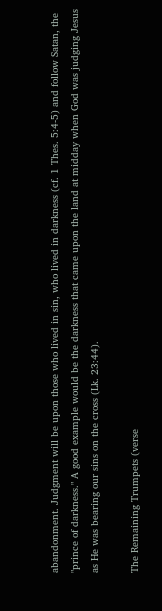abandonment. Judgment will be upon those who lived in sin, who lived in darkness (cf. 1 Thes. 5:4-5) and follow Satan, the "prince of darkness." A good example would be the darkness that came upon the land at midday when God was judging Jesus as He was bearing our sins on the cross (Lk. 23:44).

The Remaining Trumpets (verse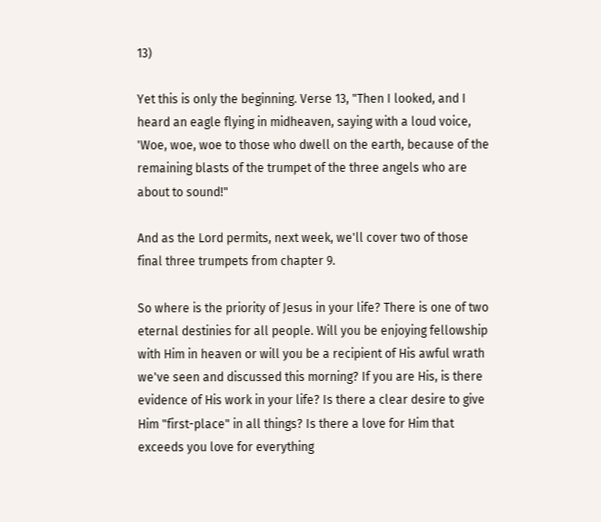13)

Yet this is only the beginning. Verse 13, "Then I looked, and I heard an eagle flying in midheaven, saying with a loud voice, 'Woe, woe, woe to those who dwell on the earth, because of the remaining blasts of the trumpet of the three angels who are about to sound!"

And as the Lord permits, next week, we'll cover two of those final three trumpets from chapter 9.

So where is the priority of Jesus in your life? There is one of two eternal destinies for all people. Will you be enjoying fellowship with Him in heaven or will you be a recipient of His awful wrath we've seen and discussed this morning? If you are His, is there evidence of His work in your life? Is there a clear desire to give Him "first-place" in all things? Is there a love for Him that exceeds you love for everything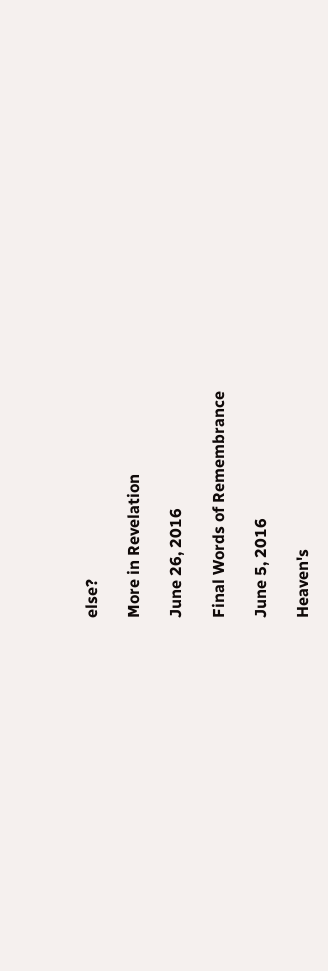else?

More in Revelation

June 26, 2016

Final Words of Remembrance

June 5, 2016

Heaven's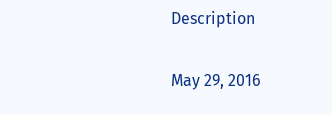Description

May 29, 2016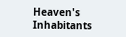Heaven's Inhabitants